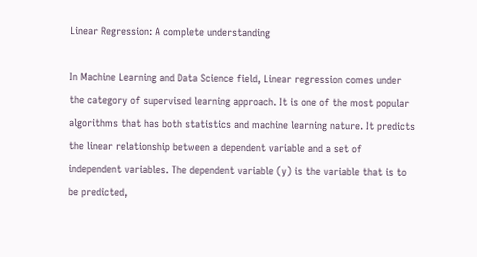Linear Regression: A complete understanding

In Machine Learning and Data Science field, Linear regression comes under the category of supervised learning approach. It is one of the most popular algorithms that has both statistics and machine learning nature. It predicts the linear relationship between a dependent variable and a set of independent variables. The dependent variable (y) is the variable that is to be predicted,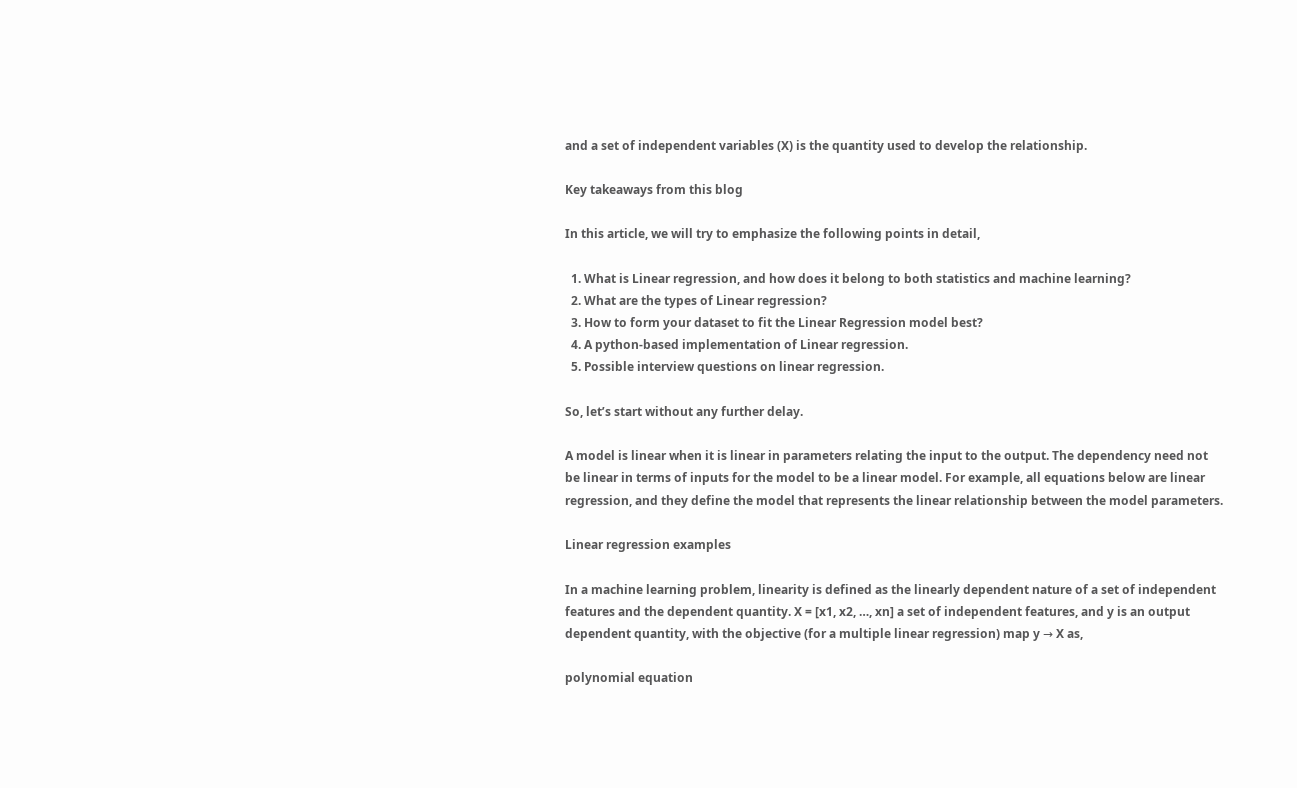and a set of independent variables (X) is the quantity used to develop the relationship.

Key takeaways from this blog

In this article, we will try to emphasize the following points in detail,

  1. What is Linear regression, and how does it belong to both statistics and machine learning?
  2. What are the types of Linear regression?
  3. How to form your dataset to fit the Linear Regression model best?
  4. A python-based implementation of Linear regression.
  5. Possible interview questions on linear regression.

So, let’s start without any further delay.

A model is linear when it is linear in parameters relating the input to the output. The dependency need not be linear in terms of inputs for the model to be a linear model. For example, all equations below are linear regression, and they define the model that represents the linear relationship between the model parameters.

Linear regression examples

In a machine learning problem, linearity is defined as the linearly dependent nature of a set of independent features and the dependent quantity. X = [x1, x2, …, xn] a set of independent features, and y is an output dependent quantity, with the objective (for a multiple linear regression) map y → X as,

polynomial equation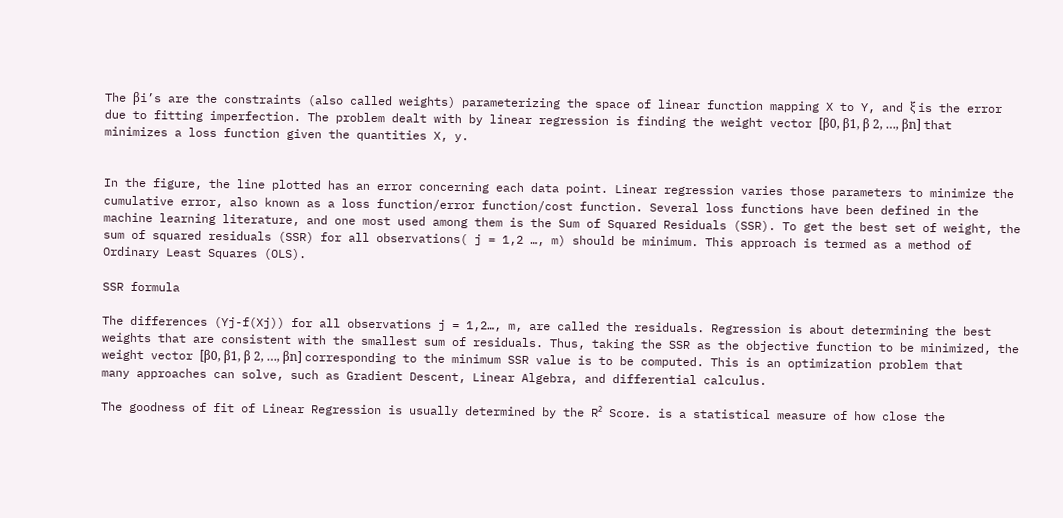The βi’s are the constraints (also called weights) parameterizing the space of linear function mapping X to Y, and ξ is the error due to fitting imperfection. The problem dealt with by linear regression is finding the weight vector [β0, β1, β 2, …, βn] that minimizes a loss function given the quantities X, y.


In the figure, the line plotted has an error concerning each data point. Linear regression varies those parameters to minimize the cumulative error, also known as a loss function/error function/cost function. Several loss functions have been defined in the machine learning literature, and one most used among them is the Sum of Squared Residuals (SSR). To get the best set of weight, the sum of squared residuals (SSR) for all observations( j = 1,2 …, m) should be minimum. This approach is termed as a method of Ordinary Least Squares (OLS).

SSR formula

The differences (Yj-f(Xj)) for all observations j = 1,2…, m, are called the residuals. Regression is about determining the best weights that are consistent with the smallest sum of residuals. Thus, taking the SSR as the objective function to be minimized, the weight vector [β0, β1, β 2, …, βn] corresponding to the minimum SSR value is to be computed. This is an optimization problem that many approaches can solve, such as Gradient Descent, Linear Algebra, and differential calculus.

The goodness of fit of Linear Regression is usually determined by the R² Score. is a statistical measure of how close the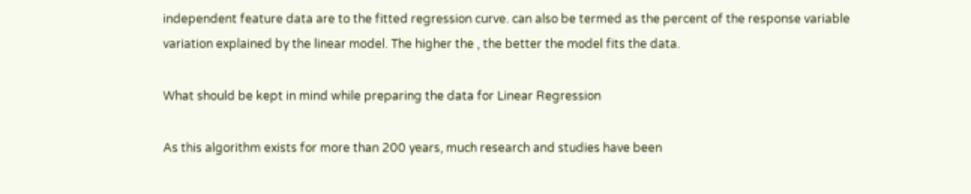independent feature data are to the fitted regression curve. can also be termed as the percent of the response variable variation explained by the linear model. The higher the , the better the model fits the data.

What should be kept in mind while preparing the data for Linear Regression

As this algorithm exists for more than 200 years, much research and studies have been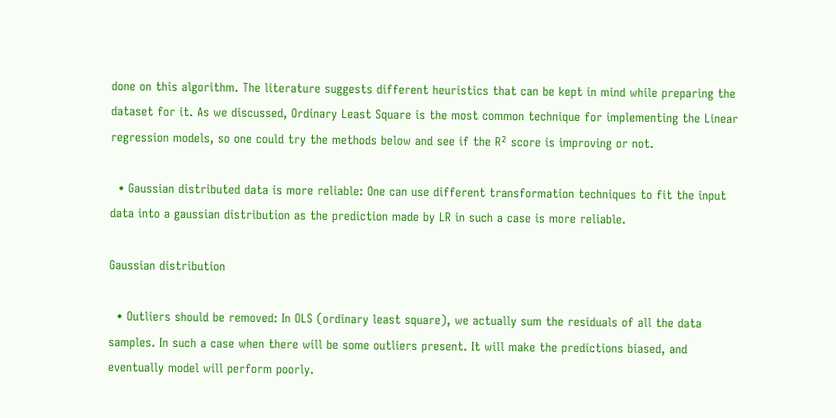done on this algorithm. The literature suggests different heuristics that can be kept in mind while preparing the dataset for it. As we discussed, Ordinary Least Square is the most common technique for implementing the Linear regression models, so one could try the methods below and see if the R² score is improving or not.

  • Gaussian distributed data is more reliable: One can use different transformation techniques to fit the input data into a gaussian distribution as the prediction made by LR in such a case is more reliable.

Gaussian distribution

  • Outliers should be removed: In OLS (ordinary least square), we actually sum the residuals of all the data samples. In such a case when there will be some outliers present. It will make the predictions biased, and eventually model will perform poorly.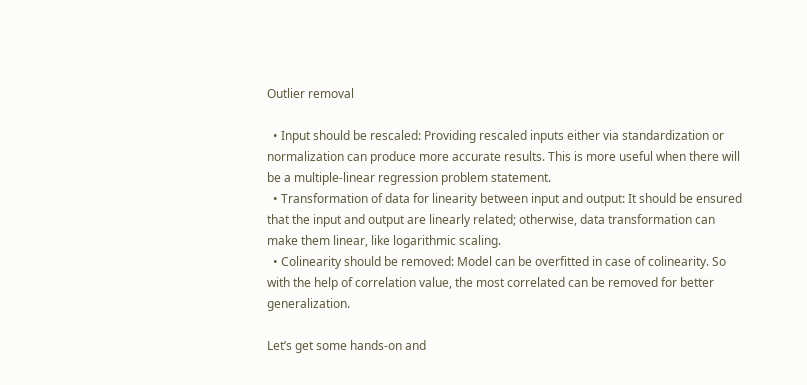Outlier removal

  • Input should be rescaled: Providing rescaled inputs either via standardization or normalization can produce more accurate results. This is more useful when there will be a multiple-linear regression problem statement.
  • Transformation of data for linearity between input and output: It should be ensured that the input and output are linearly related; otherwise, data transformation can make them linear, like logarithmic scaling.
  • Colinearity should be removed: Model can be overfitted in case of colinearity. So with the help of correlation value, the most correlated can be removed for better generalization.

Let’s get some hands-on and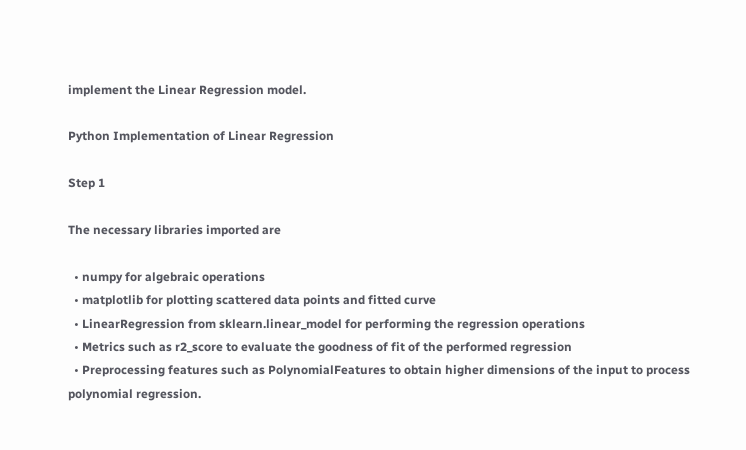implement the Linear Regression model.

Python Implementation of Linear Regression

Step 1

The necessary libraries imported are

  • numpy for algebraic operations
  • matplotlib for plotting scattered data points and fitted curve
  • LinearRegression from sklearn.linear_model for performing the regression operations
  • Metrics such as r2_score to evaluate the goodness of fit of the performed regression
  • Preprocessing features such as PolynomialFeatures to obtain higher dimensions of the input to process polynomial regression.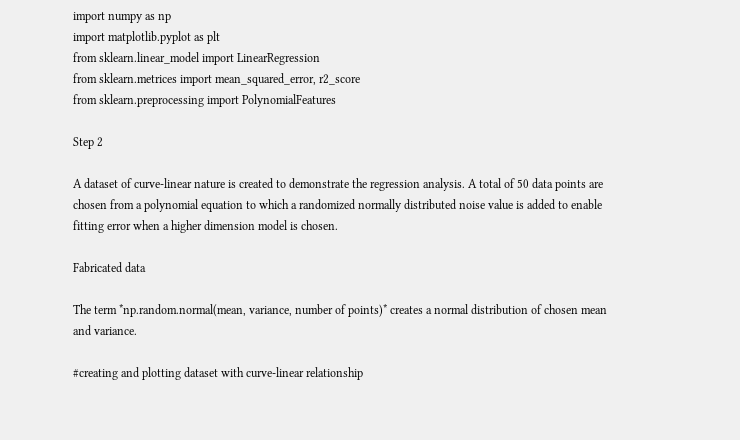import numpy as np
import matplotlib.pyplot as plt
from sklearn.linear_model import LinearRegression
from sklearn.metrices import mean_squared_error, r2_score
from sklearn.preprocessing import PolynomialFeatures

Step 2

A dataset of curve-linear nature is created to demonstrate the regression analysis. A total of 50 data points are chosen from a polynomial equation to which a randomized normally distributed noise value is added to enable fitting error when a higher dimension model is chosen.

Fabricated data

The term *np.random.normal(mean, variance, number of points)* creates a normal distribution of chosen mean and variance.

#creating and plotting dataset with curve-linear relationship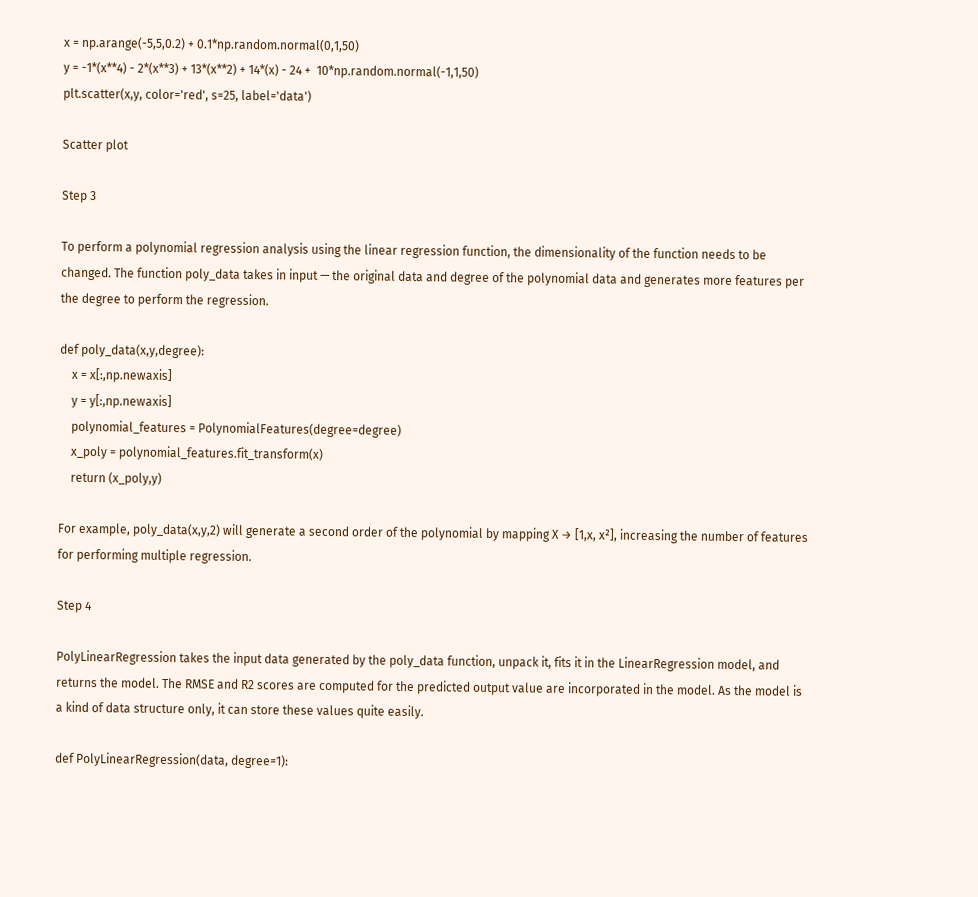x = np.arange(-5,5,0.2) + 0.1*np.random.normal(0,1,50)
y = -1*(x**4) - 2*(x**3) + 13*(x**2) + 14*(x) - 24 +  10*np.random.normal(-1,1,50)
plt.scatter(x,y, color='red', s=25, label='data')

Scatter plot

Step 3

To perform a polynomial regression analysis using the linear regression function, the dimensionality of the function needs to be changed. The function poly_data takes in input — the original data and degree of the polynomial data and generates more features per the degree to perform the regression.

def poly_data(x,y,degree):
    x = x[:,np.newaxis]
    y = y[:,np.newaxis]
    polynomial_features = PolynomialFeatures(degree=degree)
    x_poly = polynomial_features.fit_transform(x)
    return (x_poly,y)

For example, poly_data(x,y,2) will generate a second order of the polynomial by mapping X → [1,x, x²], increasing the number of features for performing multiple regression.

Step 4

PolyLinearRegression takes the input data generated by the poly_data function, unpack it, fits it in the LinearRegression model, and returns the model. The RMSE and R2 scores are computed for the predicted output value are incorporated in the model. As the model is a kind of data structure only, it can store these values quite easily.

def PolyLinearRegression(data, degree=1):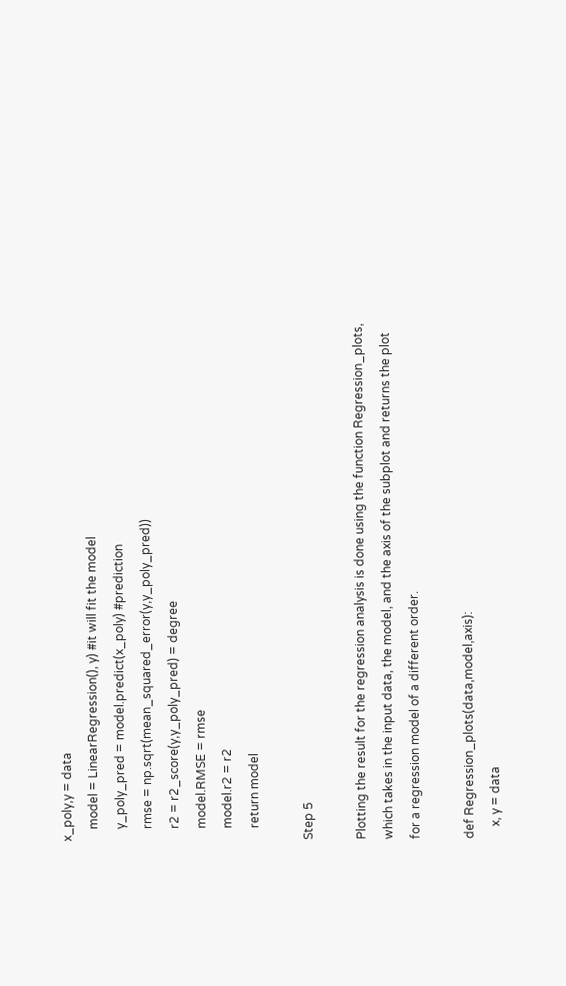x_poly,y = data
    model = LinearRegression(), y) #it will fit the model
    y_poly_pred = model.predict(x_poly) #prediction
    rmse = np.sqrt(mean_squared_error(y,y_poly_pred))
    r2 = r2_score(y,y_poly_pred) = degree
    model.RMSE = rmse
    model.r2 = r2
    return model

Step 5

Plotting the result for the regression analysis is done using the function Regression_plots, which takes in the input data, the model, and the axis of the subplot and returns the plot for a regression model of a different order.

def Regression_plots(data,model,axis):
    x, y = data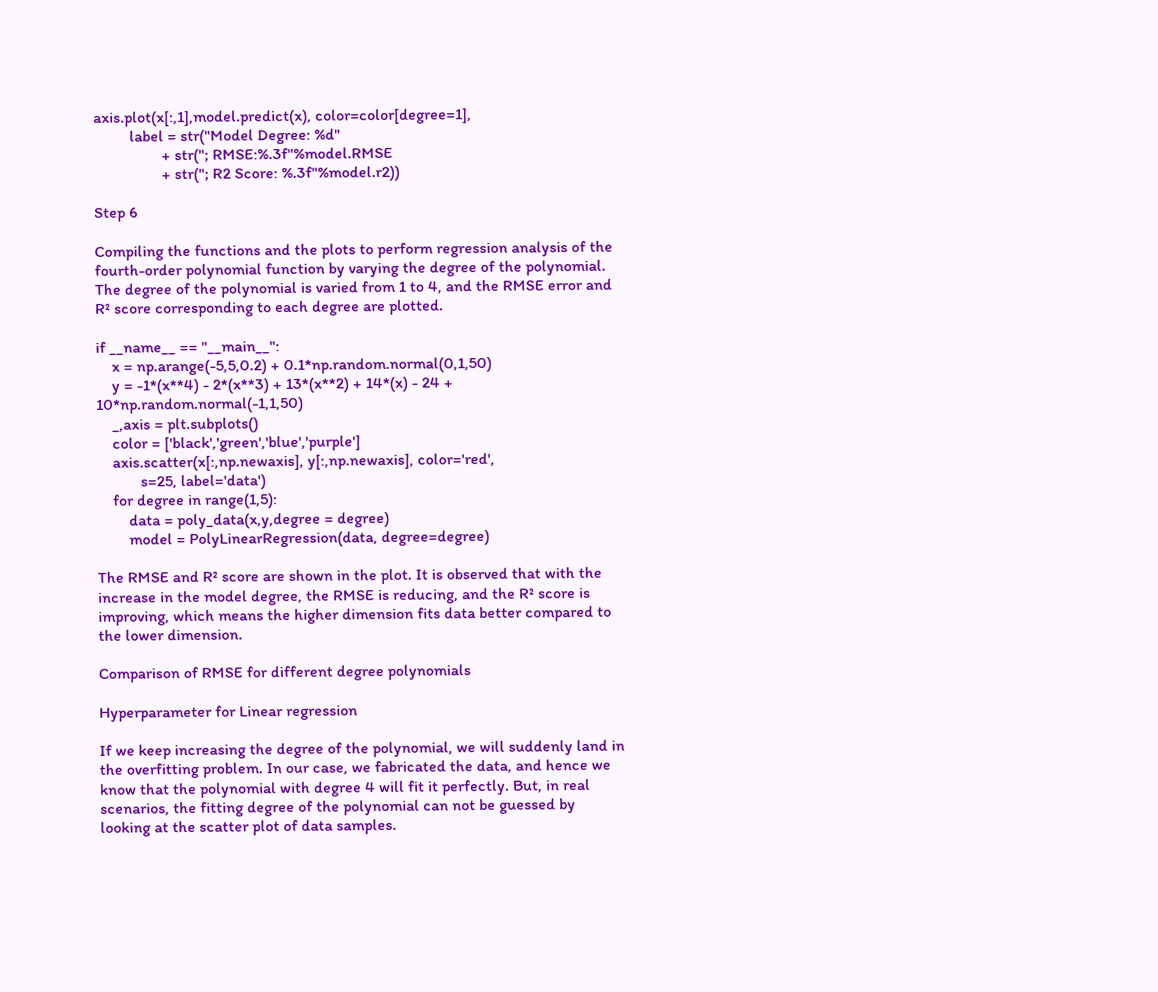axis.plot(x[:,1],model.predict(x), color=color[degree=1],
         label = str("Model Degree: %d"
                 + str("; RMSE:%.3f"%model.RMSE
                 + str("; R2 Score: %.3f"%model.r2))

Step 6

Compiling the functions and the plots to perform regression analysis of the fourth-order polynomial function by varying the degree of the polynomial. The degree of the polynomial is varied from 1 to 4, and the RMSE error and R² score corresponding to each degree are plotted.

if __name__ == "__main__":
    x = np.arange(-5,5,0.2) + 0.1*np.random.normal(0,1,50)
    y = -1*(x**4) - 2*(x**3) + 13*(x**2) + 14*(x) - 24 + 10*np.random.normal(-1,1,50)
    _,axis = plt.subplots()
    color = ['black','green','blue','purple']
    axis.scatter(x[:,np.newaxis], y[:,np.newaxis], color='red',
           s=25, label='data')
    for degree in range(1,5):
        data = poly_data(x,y,degree = degree)
        model = PolyLinearRegression(data, degree=degree)

The RMSE and R² score are shown in the plot. It is observed that with the increase in the model degree, the RMSE is reducing, and the R² score is improving, which means the higher dimension fits data better compared to the lower dimension.

Comparison of RMSE for different degree polynomials

Hyperparameter for Linear regression

If we keep increasing the degree of the polynomial, we will suddenly land in the overfitting problem. In our case, we fabricated the data, and hence we know that the polynomial with degree 4 will fit it perfectly. But, in real scenarios, the fitting degree of the polynomial can not be guessed by looking at the scatter plot of data samples.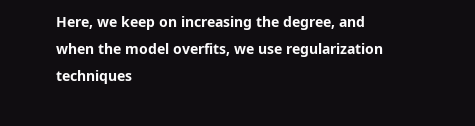Here, we keep on increasing the degree, and when the model overfits, we use regularization techniques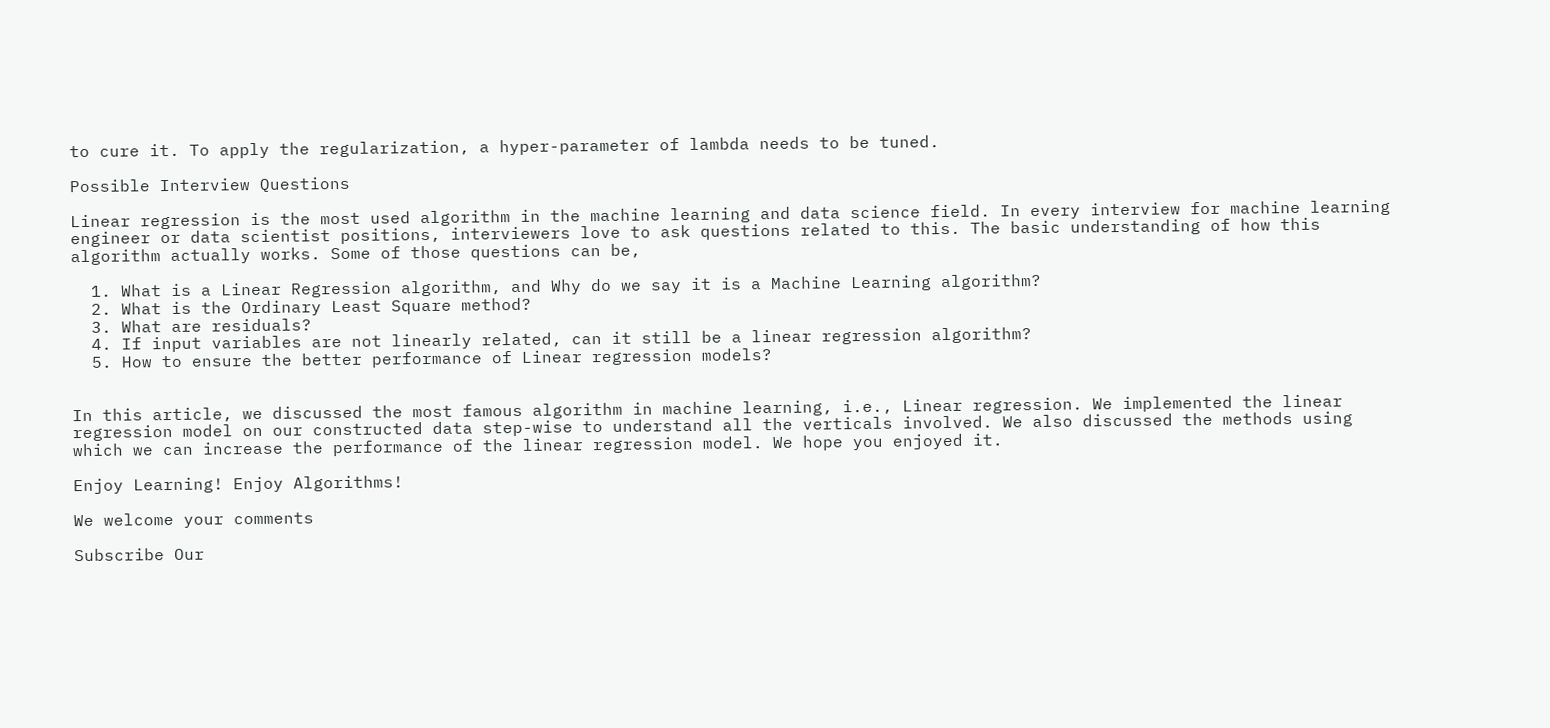to cure it. To apply the regularization, a hyper-parameter of lambda needs to be tuned.

Possible Interview Questions

Linear regression is the most used algorithm in the machine learning and data science field. In every interview for machine learning engineer or data scientist positions, interviewers love to ask questions related to this. The basic understanding of how this algorithm actually works. Some of those questions can be,

  1. What is a Linear Regression algorithm, and Why do we say it is a Machine Learning algorithm?
  2. What is the Ordinary Least Square method?
  3. What are residuals?
  4. If input variables are not linearly related, can it still be a linear regression algorithm?
  5. How to ensure the better performance of Linear regression models?


In this article, we discussed the most famous algorithm in machine learning, i.e., Linear regression. We implemented the linear regression model on our constructed data step-wise to understand all the verticals involved. We also discussed the methods using which we can increase the performance of the linear regression model. We hope you enjoyed it.

Enjoy Learning! Enjoy Algorithms!

We welcome your comments

Subscribe Our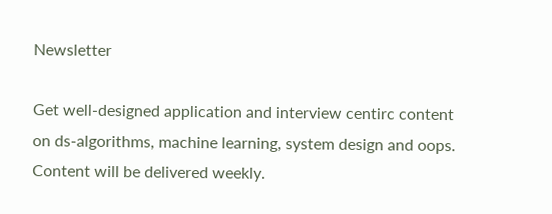Newsletter

Get well-designed application and interview centirc content on ds-algorithms, machine learning, system design and oops. Content will be delivered weekly.